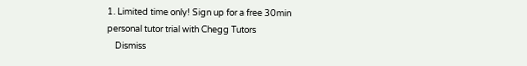1. Limited time only! Sign up for a free 30min personal tutor trial with Chegg Tutors
    Dismiss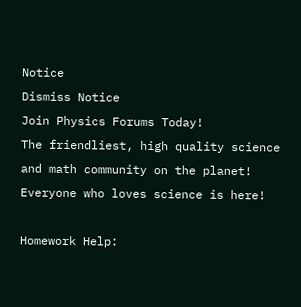Notice
Dismiss Notice
Join Physics Forums Today!
The friendliest, high quality science and math community on the planet! Everyone who loves science is here!

Homework Help: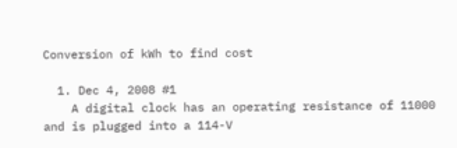Conversion of kWh to find cost

  1. Dec 4, 2008 #1
    A digital clock has an operating resistance of 11000 and is plugged into a 114-V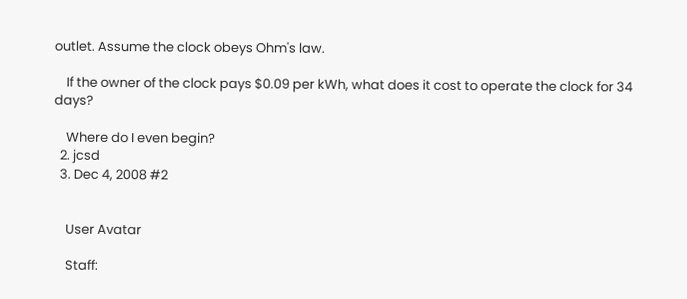outlet. Assume the clock obeys Ohm's law.

    If the owner of the clock pays $0.09 per kWh, what does it cost to operate the clock for 34 days?

    Where do I even begin?
  2. jcsd
  3. Dec 4, 2008 #2


    User Avatar

    Staff: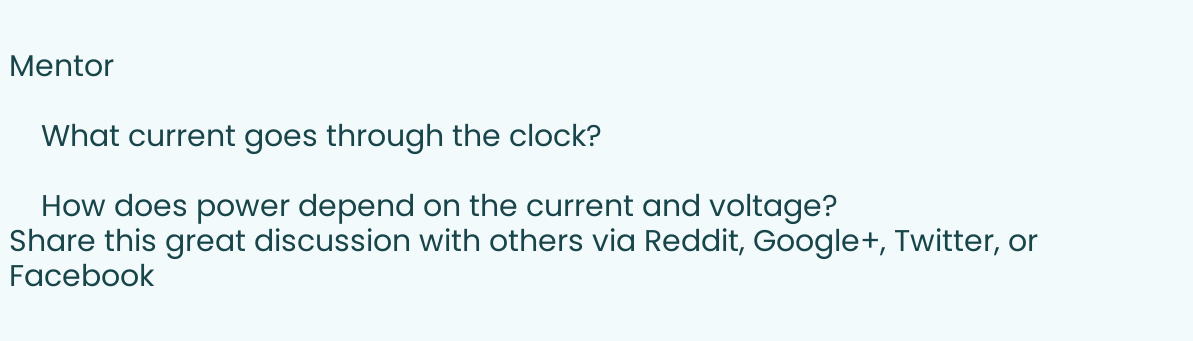Mentor

    What current goes through the clock?

    How does power depend on the current and voltage?
Share this great discussion with others via Reddit, Google+, Twitter, or Facebook